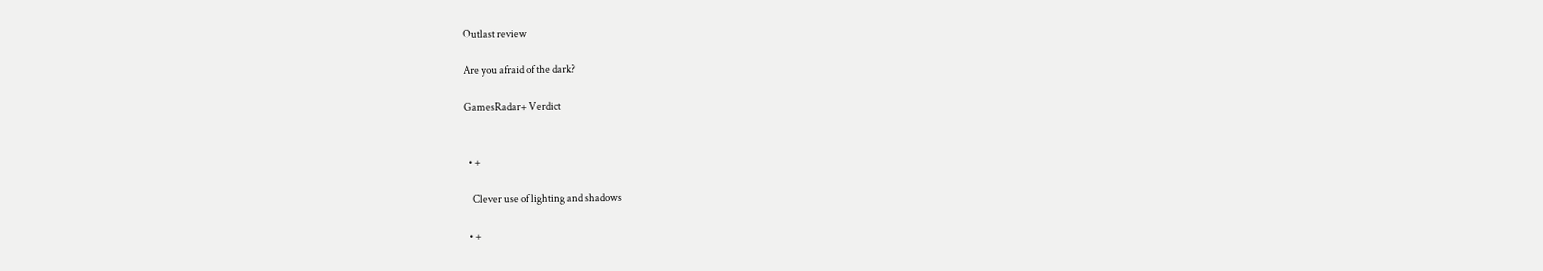Outlast review

Are you afraid of the dark?

GamesRadar+ Verdict


  • +

    Clever use of lighting and shadows

  • +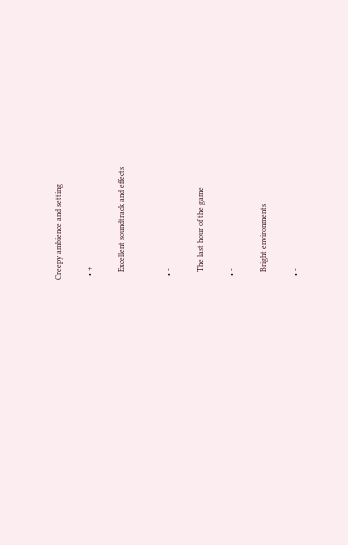Creepy ambience and setting

  • +

    Excellent soundtrack and effects


  • -

    The last hour of the game

  • -

    Bright environments

  • -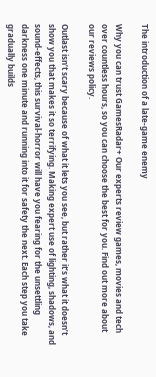The introduction of a late-game enemy

Why you can trust GamesRadar+ Our experts review games, movies and tech over countless hours, so you can choose the best for you. Find out more about our reviews policy.

Outlast isn’t scary because of what it lets you see, but rather it’s what it doesn’t show you that makes it so terrifying. Making expert use of lighting, shadows, and sound-effects, this survival-horror will have you fearing for the unsettling darkness one minute and running into it for safety the next. Each step you take gradually builds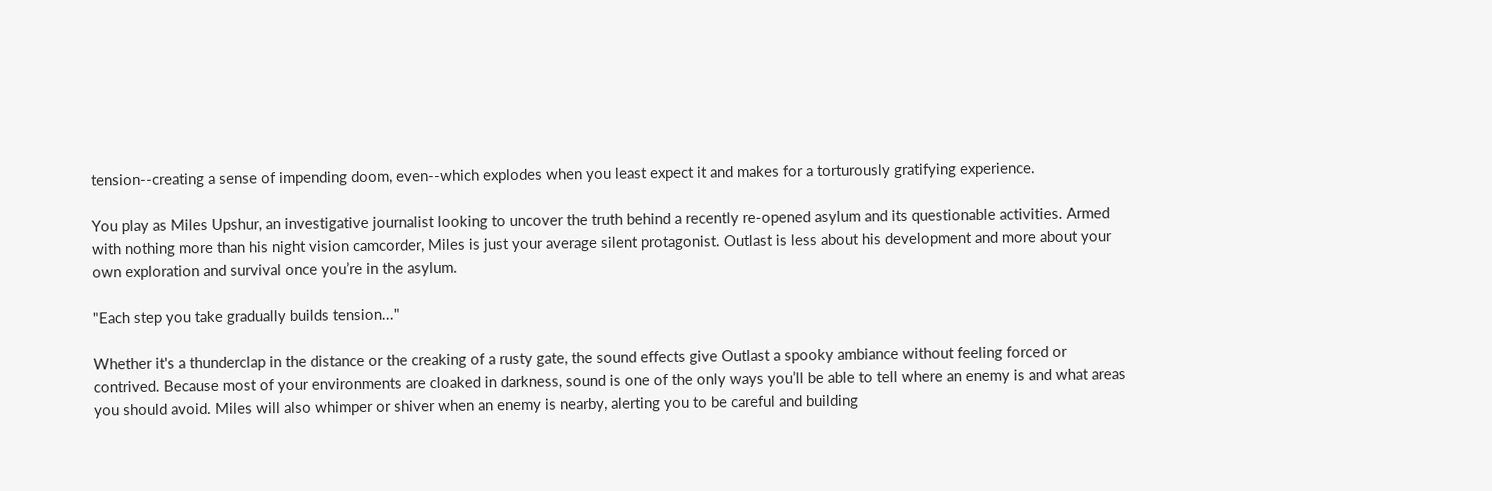tension--creating a sense of impending doom, even--which explodes when you least expect it and makes for a torturously gratifying experience.

You play as Miles Upshur, an investigative journalist looking to uncover the truth behind a recently re-opened asylum and its questionable activities. Armed with nothing more than his night vision camcorder, Miles is just your average silent protagonist. Outlast is less about his development and more about your own exploration and survival once you’re in the asylum.

"Each step you take gradually builds tension..."

Whether it's a thunderclap in the distance or the creaking of a rusty gate, the sound effects give Outlast a spooky ambiance without feeling forced or contrived. Because most of your environments are cloaked in darkness, sound is one of the only ways you’ll be able to tell where an enemy is and what areas you should avoid. Miles will also whimper or shiver when an enemy is nearby, alerting you to be careful and building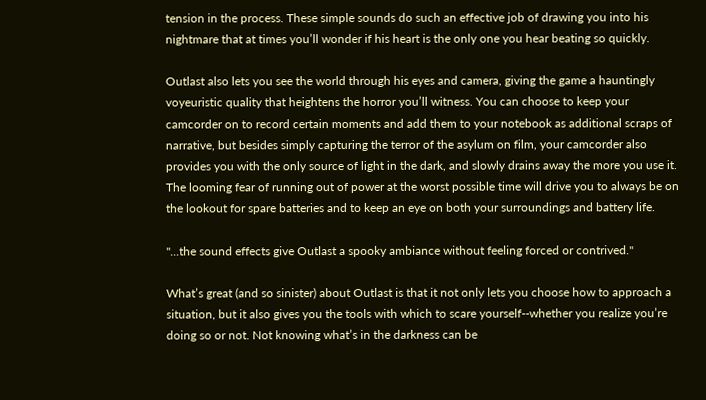tension in the process. These simple sounds do such an effective job of drawing you into his nightmare that at times you’ll wonder if his heart is the only one you hear beating so quickly.

Outlast also lets you see the world through his eyes and camera, giving the game a hauntingly voyeuristic quality that heightens the horror you’ll witness. You can choose to keep your camcorder on to record certain moments and add them to your notebook as additional scraps of narrative, but besides simply capturing the terror of the asylum on film, your camcorder also provides you with the only source of light in the dark, and slowly drains away the more you use it. The looming fear of running out of power at the worst possible time will drive you to always be on the lookout for spare batteries and to keep an eye on both your surroundings and battery life.

"...the sound effects give Outlast a spooky ambiance without feeling forced or contrived."

What’s great (and so sinister) about Outlast is that it not only lets you choose how to approach a situation, but it also gives you the tools with which to scare yourself--whether you realize you’re doing so or not. Not knowing what’s in the darkness can be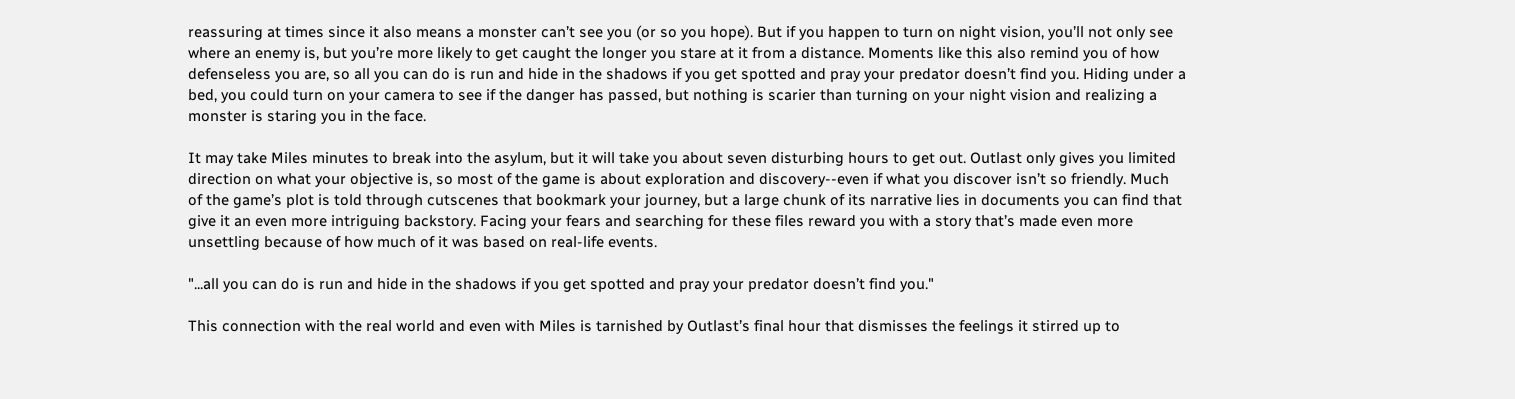reassuring at times since it also means a monster can’t see you (or so you hope). But if you happen to turn on night vision, you’ll not only see where an enemy is, but you’re more likely to get caught the longer you stare at it from a distance. Moments like this also remind you of how defenseless you are, so all you can do is run and hide in the shadows if you get spotted and pray your predator doesn’t find you. Hiding under a bed, you could turn on your camera to see if the danger has passed, but nothing is scarier than turning on your night vision and realizing a monster is staring you in the face.

It may take Miles minutes to break into the asylum, but it will take you about seven disturbing hours to get out. Outlast only gives you limited direction on what your objective is, so most of the game is about exploration and discovery--even if what you discover isn’t so friendly. Much of the game’s plot is told through cutscenes that bookmark your journey, but a large chunk of its narrative lies in documents you can find that give it an even more intriguing backstory. Facing your fears and searching for these files reward you with a story that’s made even more unsettling because of how much of it was based on real-life events.

"...all you can do is run and hide in the shadows if you get spotted and pray your predator doesn’t find you."

This connection with the real world and even with Miles is tarnished by Outlast’s final hour that dismisses the feelings it stirred up to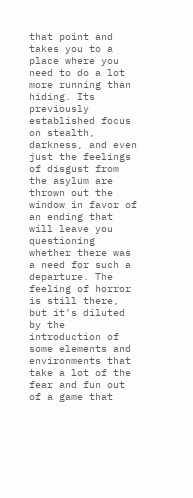that point and takes you to a place where you need to do a lot more running than hiding. Its previously established focus on stealth, darkness, and even just the feelings of disgust from the asylum are thrown out the window in favor of an ending that will leave you questioning whether there was a need for such a departure. The feeling of horror is still there, but it’s diluted by the introduction of some elements and environments that take a lot of the fear and fun out of a game that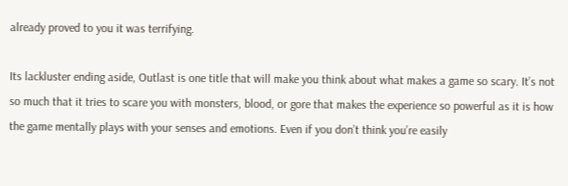already proved to you it was terrifying.

Its lackluster ending aside, Outlast is one title that will make you think about what makes a game so scary. It’s not so much that it tries to scare you with monsters, blood, or gore that makes the experience so powerful as it is how the game mentally plays with your senses and emotions. Even if you don’t think you’re easily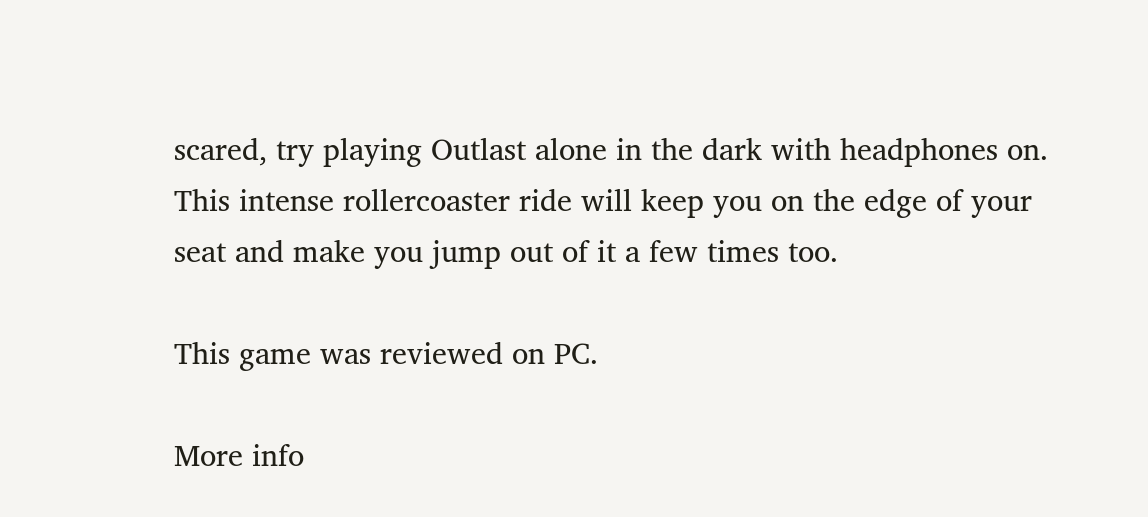scared, try playing Outlast alone in the dark with headphones on. This intense rollercoaster ride will keep you on the edge of your seat and make you jump out of it a few times too.

This game was reviewed on PC.

More info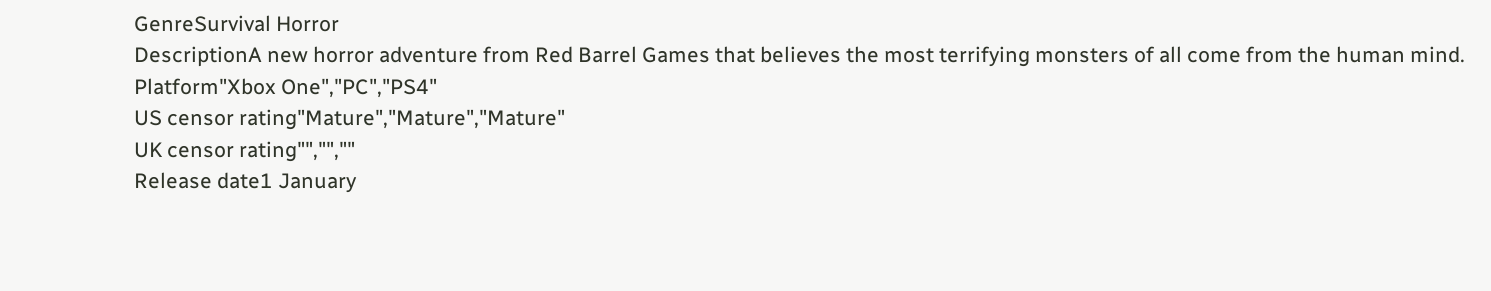GenreSurvival Horror
DescriptionA new horror adventure from Red Barrel Games that believes the most terrifying monsters of all come from the human mind.
Platform"Xbox One","PC","PS4"
US censor rating"Mature","Mature","Mature"
UK censor rating"","",""
Release date1 January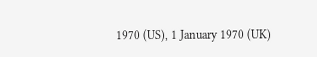1970 (US), 1 January 1970 (UK)